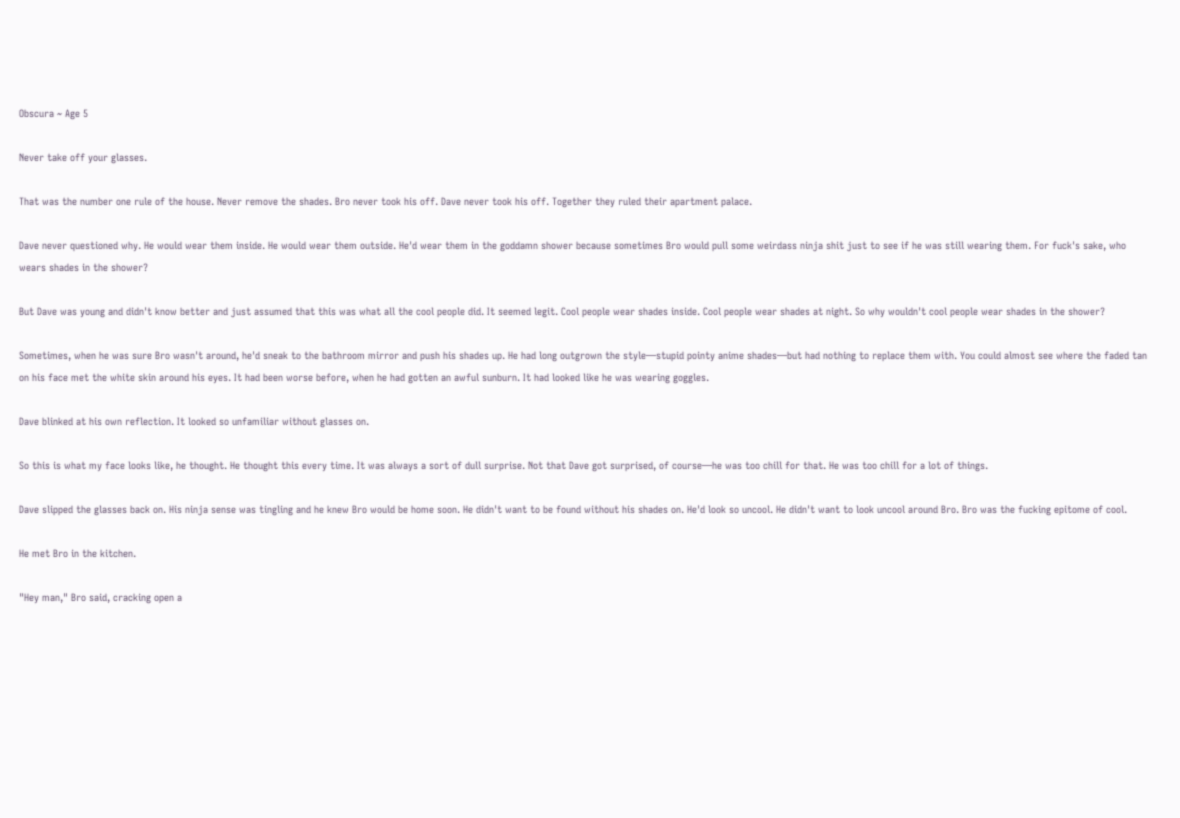Obscura ~ Age 5

Never take off your glasses.

That was the number one rule of the house. Never remove the shades. Bro never took his off. Dave never took his off. Together they ruled their apartment palace.

Dave never questioned why. He would wear them inside. He would wear them outside. He'd wear them in the goddamn shower because sometimes Bro would pull some weirdass ninja shit just to see if he was still wearing them. For fuck's sake, who wears shades in the shower?

But Dave was young and didn't know better and just assumed that this was what all the cool people did. It seemed legit. Cool people wear shades inside. Cool people wear shades at night. So why wouldn't cool people wear shades in the shower?

Sometimes, when he was sure Bro wasn't around, he'd sneak to the bathroom mirror and push his shades up. He had long outgrown the style—stupid pointy anime shades—but had nothing to replace them with. You could almost see where the faded tan on his face met the white skin around his eyes. It had been worse before, when he had gotten an awful sunburn. It had looked like he was wearing goggles.

Dave blinked at his own reflection. It looked so unfamiliar without glasses on.

So this is what my face looks like, he thought. He thought this every time. It was always a sort of dull surprise. Not that Dave got surprised, of course—he was too chill for that. He was too chill for a lot of things.

Dave slipped the glasses back on. His ninja sense was tingling and he knew Bro would be home soon. He didn't want to be found without his shades on. He'd look so uncool. He didn't want to look uncool around Bro. Bro was the fucking epitome of cool.

He met Bro in the kitchen.

"Hey man," Bro said, cracking open a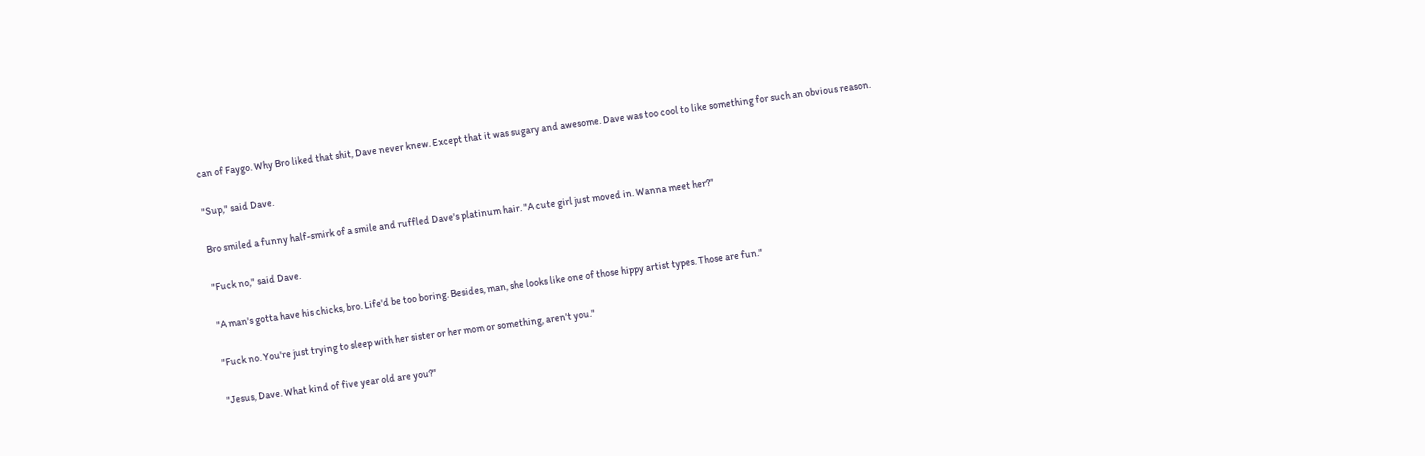can of Faygo. Why Bro liked that shit, Dave never knew. Except that it was sugary and awesome. Dave was too cool to like something for such an obvious reason.

"Sup," said Dave.

Bro smiled a funny half-smirk of a smile and ruffled Dave's platinum hair. "A cute girl just moved in. Wanna meet her?"

"Fuck no," said Dave.

"A man's gotta have his chicks, bro. Life'd be too boring. Besides, man, she looks like one of those hippy artist types. Those are fun."

"Fuck no. You're just trying to sleep with her sister or her mom or something, aren't you."

"Jesus, Dave. What kind of five year old are you?"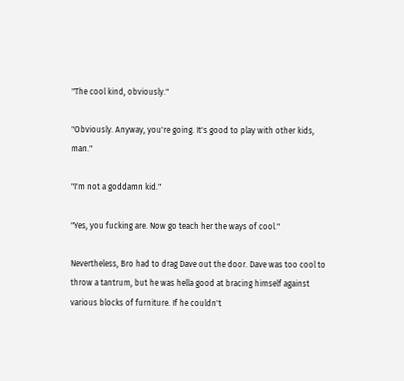"The cool kind, obviously."

"Obviously. Anyway, you're going. It's good to play with other kids, man."

"I'm not a goddamn kid."

"Yes, you fucking are. Now go teach her the ways of cool."

Nevertheless, Bro had to drag Dave out the door. Dave was too cool to throw a tantrum, but he was hella good at bracing himself against various blocks of furniture. If he couldn't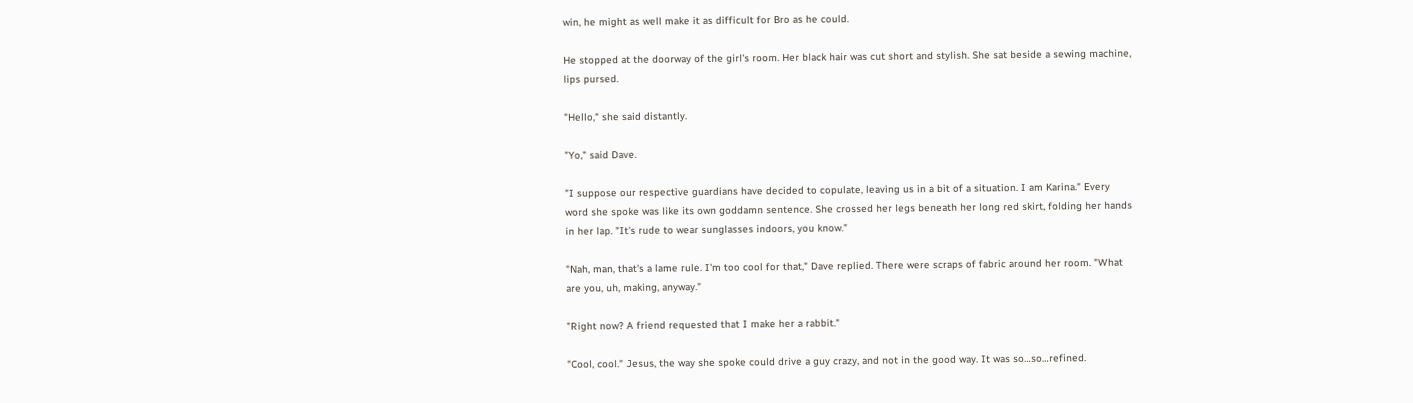win, he might as well make it as difficult for Bro as he could.

He stopped at the doorway of the girl's room. Her black hair was cut short and stylish. She sat beside a sewing machine, lips pursed.

"Hello," she said distantly.

"Yo," said Dave.

"I suppose our respective guardians have decided to copulate, leaving us in a bit of a situation. I am Karina." Every word she spoke was like its own goddamn sentence. She crossed her legs beneath her long red skirt, folding her hands in her lap. "It's rude to wear sunglasses indoors, you know."

"Nah, man, that's a lame rule. I'm too cool for that," Dave replied. There were scraps of fabric around her room. "What are you, uh, making, anyway."

"Right now? A friend requested that I make her a rabbit."

"Cool, cool." Jesus, the way she spoke could drive a guy crazy, and not in the good way. It was so…so…refined.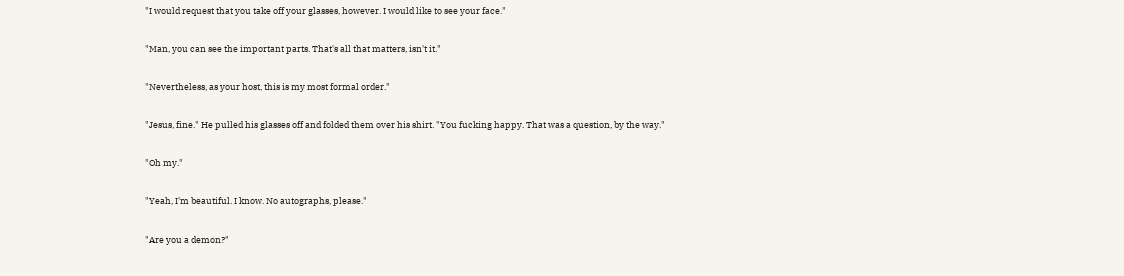"I would request that you take off your glasses, however. I would like to see your face."

"Man, you can see the important parts. That's all that matters, isn't it."

"Nevertheless, as your host, this is my most formal order."

"Jesus, fine." He pulled his glasses off and folded them over his shirt. "You fucking happy. That was a question, by the way."

"Oh my."

"Yeah, I'm beautiful. I know. No autographs, please."

"Are you a demon?"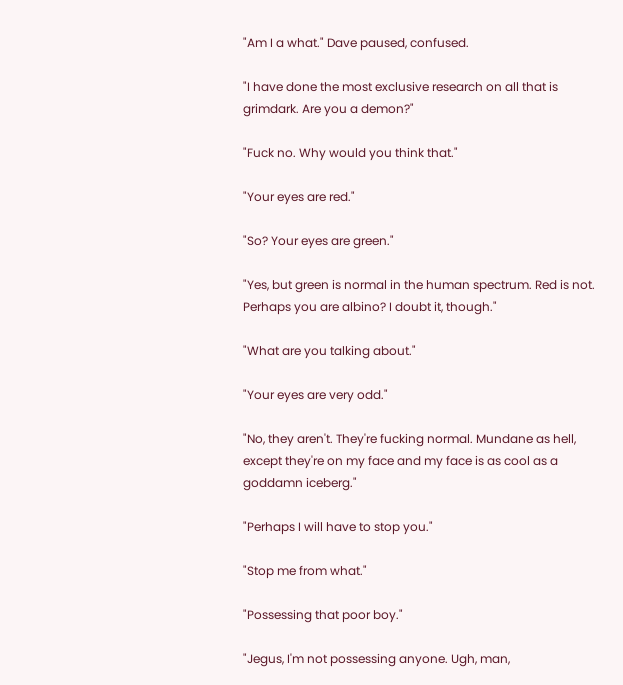"Am I a what." Dave paused, confused.

"I have done the most exclusive research on all that is grimdark. Are you a demon?"

"Fuck no. Why would you think that."

"Your eyes are red."

"So? Your eyes are green."

"Yes, but green is normal in the human spectrum. Red is not. Perhaps you are albino? I doubt it, though."

"What are you talking about."

"Your eyes are very odd."

"No, they aren't. They're fucking normal. Mundane as hell, except they're on my face and my face is as cool as a goddamn iceberg."

"Perhaps I will have to stop you."

"Stop me from what."

"Possessing that poor boy."

"Jegus, I'm not possessing anyone. Ugh, man,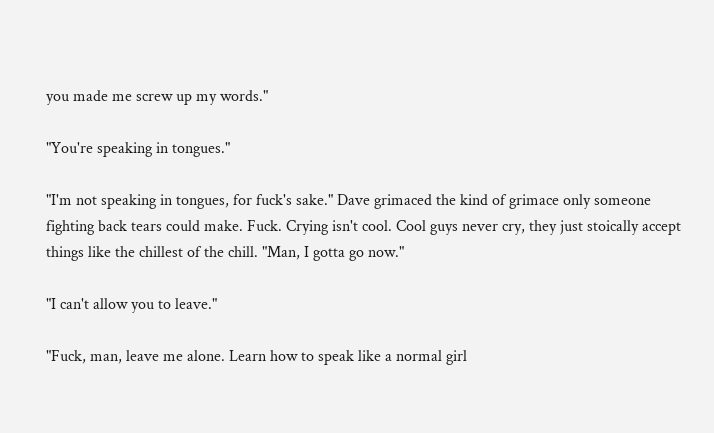you made me screw up my words."

"You're speaking in tongues."

"I'm not speaking in tongues, for fuck's sake." Dave grimaced the kind of grimace only someone fighting back tears could make. Fuck. Crying isn't cool. Cool guys never cry, they just stoically accept things like the chillest of the chill. "Man, I gotta go now."

"I can't allow you to leave."

"Fuck, man, leave me alone. Learn how to speak like a normal girl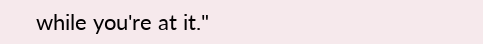while you're at it."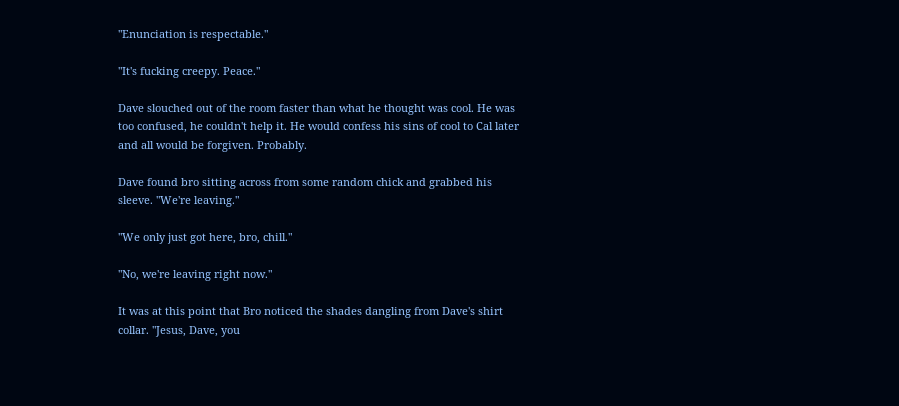"Enunciation is respectable."

"It's fucking creepy. Peace."

Dave slouched out of the room faster than what he thought was cool. He was too confused, he couldn't help it. He would confess his sins of cool to Cal later and all would be forgiven. Probably.

Dave found bro sitting across from some random chick and grabbed his sleeve. "We're leaving."

"We only just got here, bro, chill."

"No, we're leaving right now."

It was at this point that Bro noticed the shades dangling from Dave's shirt collar. "Jesus, Dave, you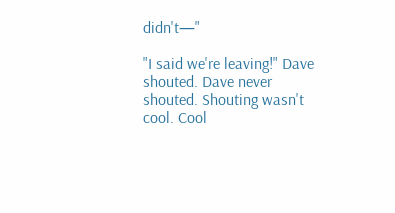didn't—"

"I said we're leaving!" Dave shouted. Dave never shouted. Shouting wasn't cool. Cool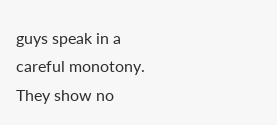guys speak in a careful monotony. They show no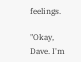feelings.

"Okay, Dave. I'm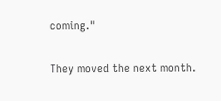coming."

They moved the next month.